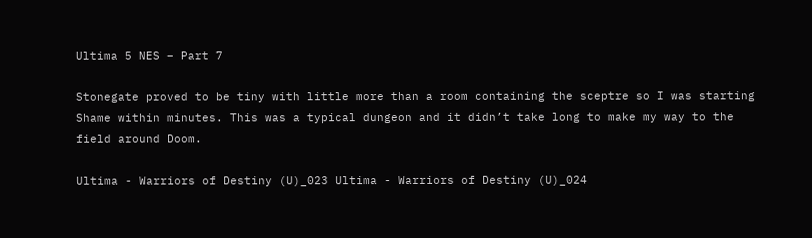Ultima 5 NES – Part 7

Stonegate proved to be tiny with little more than a room containing the sceptre so I was starting Shame within minutes. This was a typical dungeon and it didn’t take long to make my way to the field around Doom.

Ultima - Warriors of Destiny (U)_023 Ultima - Warriors of Destiny (U)_024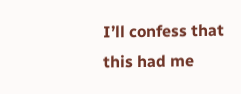I’ll confess that this had me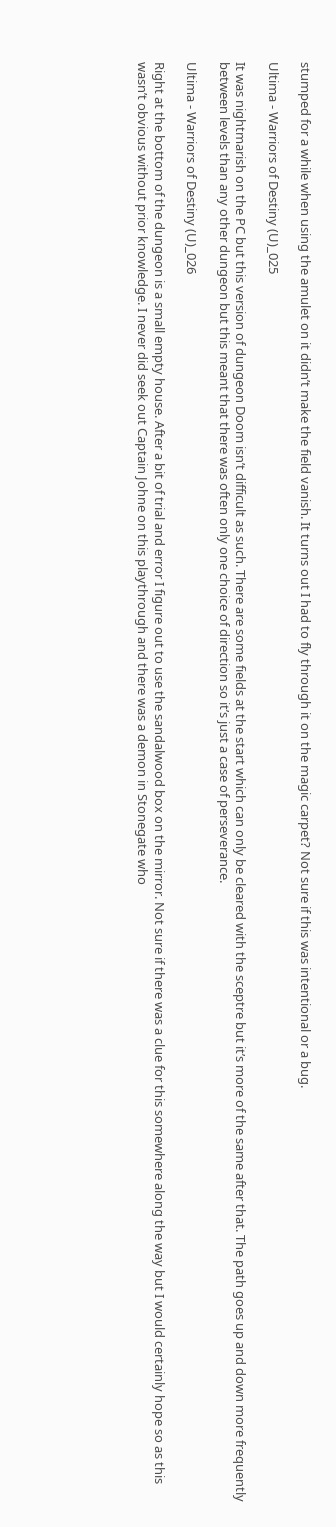stumped for a while when using the amulet on it didn’t make the field vanish. It turns out I had to fly through it on the magic carpet? Not sure if this was intentional or a bug.

Ultima - Warriors of Destiny (U)_025

It was nightmarish on the PC but this version of dungeon Doom isn’t difficult as such. There are some fields at the start which can only be cleared with the sceptre but it’s more of the same after that. The path goes up and down more frequently between levels than any other dungeon but this meant that there was often only one choice of direction so it’s just a case of perseverance.

Ultima - Warriors of Destiny (U)_026

Right at the bottom of the dungeon is a small empty house. After a bit of trial and error I figure out to use the sandalwood box on the mirror. Not sure if there was a clue for this somewhere along the way but I would certainly hope so as this wasn’t obvious without prior knowledge. I never did seek out Captain Johne on this playthrough and there was a demon in Stonegate who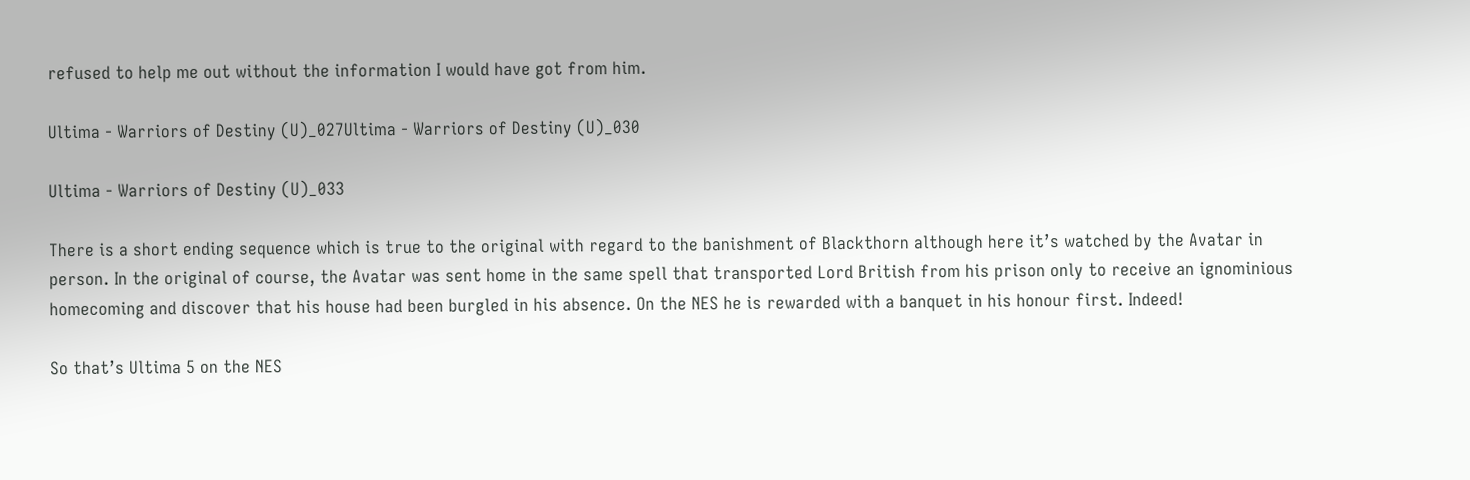refused to help me out without the information I would have got from him.

Ultima - Warriors of Destiny (U)_027Ultima - Warriors of Destiny (U)_030

Ultima - Warriors of Destiny (U)_033

There is a short ending sequence which is true to the original with regard to the banishment of Blackthorn although here it’s watched by the Avatar in person. In the original of course, the Avatar was sent home in the same spell that transported Lord British from his prison only to receive an ignominious homecoming and discover that his house had been burgled in his absence. On the NES he is rewarded with a banquet in his honour first. Indeed!

So that’s Ultima 5 on the NES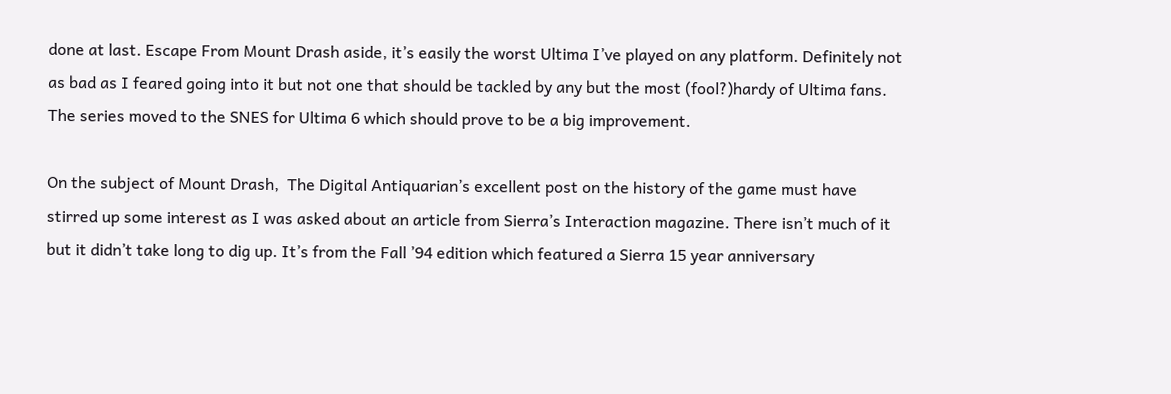done at last. Escape From Mount Drash aside, it’s easily the worst Ultima I’ve played on any platform. Definitely not as bad as I feared going into it but not one that should be tackled by any but the most (fool?)hardy of Ultima fans. The series moved to the SNES for Ultima 6 which should prove to be a big improvement.

On the subject of Mount Drash,  The Digital Antiquarian’s excellent post on the history of the game must have stirred up some interest as I was asked about an article from Sierra’s Interaction magazine. There isn’t much of it but it didn’t take long to dig up. It’s from the Fall ’94 edition which featured a Sierra 15 year anniversary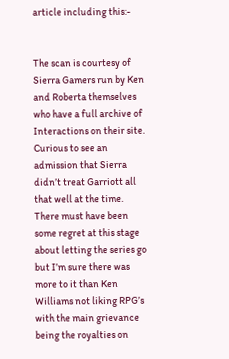article including this:-


The scan is courtesy of Sierra Gamers run by Ken and Roberta themselves who have a full archive of Interactions on their site. Curious to see an admission that Sierra didn’t treat Garriott all that well at the time. There must have been some regret at this stage about letting the series go but I’m sure there was more to it than Ken Williams not liking RPG’s with the main grievance being the royalties on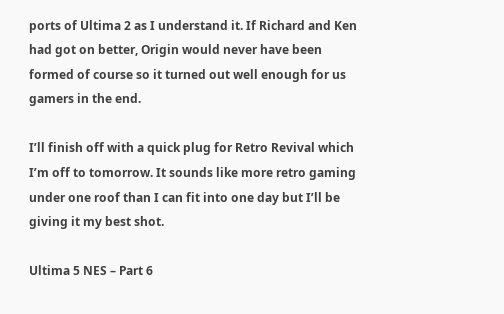ports of Ultima 2 as I understand it. If Richard and Ken had got on better, Origin would never have been formed of course so it turned out well enough for us gamers in the end.

I’ll finish off with a quick plug for Retro Revival which I’m off to tomorrow. It sounds like more retro gaming under one roof than I can fit into one day but I’ll be giving it my best shot.

Ultima 5 NES – Part 6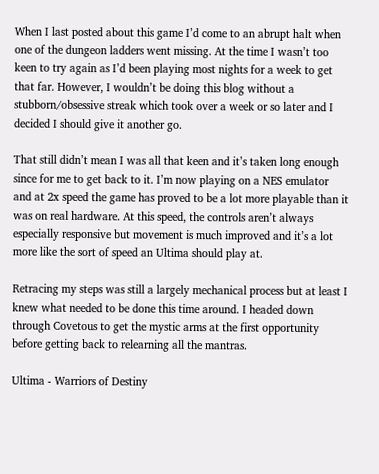When I last posted about this game I’d come to an abrupt halt when one of the dungeon ladders went missing. At the time I wasn’t too keen to try again as I’d been playing most nights for a week to get that far. However, I wouldn’t be doing this blog without a stubborn/obsessive streak which took over a week or so later and I decided I should give it another go.

That still didn’t mean I was all that keen and it’s taken long enough since for me to get back to it. I’m now playing on a NES emulator and at 2x speed the game has proved to be a lot more playable than it was on real hardware. At this speed, the controls aren’t always especially responsive but movement is much improved and it’s a lot more like the sort of speed an Ultima should play at.

Retracing my steps was still a largely mechanical process but at least I knew what needed to be done this time around. I headed down through Covetous to get the mystic arms at the first opportunity before getting back to relearning all the mantras.

Ultima - Warriors of Destiny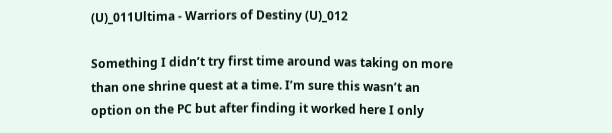(U)_011Ultima - Warriors of Destiny (U)_012

Something I didn’t try first time around was taking on more than one shrine quest at a time. I’m sure this wasn’t an option on the PC but after finding it worked here I only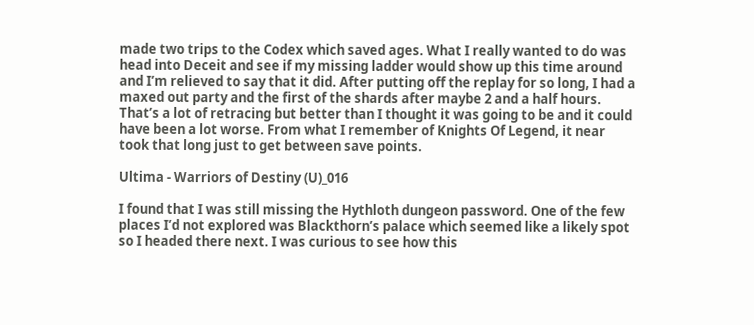made two trips to the Codex which saved ages. What I really wanted to do was head into Deceit and see if my missing ladder would show up this time around and I’m relieved to say that it did. After putting off the replay for so long, I had a maxed out party and the first of the shards after maybe 2 and a half hours. That’s a lot of retracing but better than I thought it was going to be and it could have been a lot worse. From what I remember of Knights Of Legend, it near took that long just to get between save points.

Ultima - Warriors of Destiny (U)_016

I found that I was still missing the Hythloth dungeon password. One of the few places I’d not explored was Blackthorn’s palace which seemed like a likely spot so I headed there next. I was curious to see how this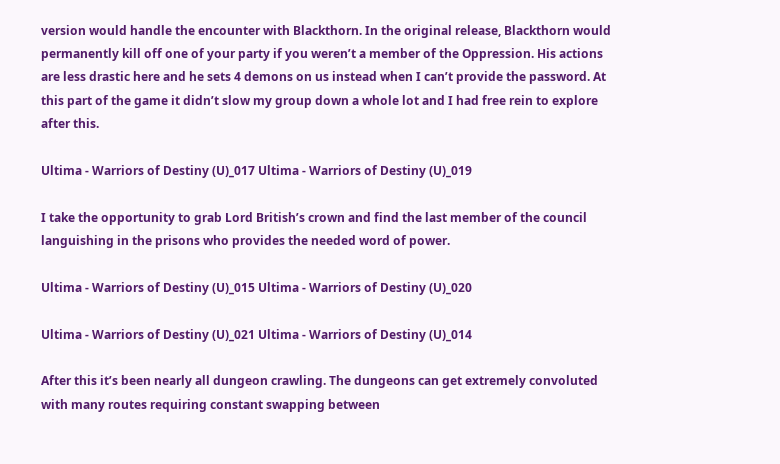version would handle the encounter with Blackthorn. In the original release, Blackthorn would permanently kill off one of your party if you weren’t a member of the Oppression. His actions are less drastic here and he sets 4 demons on us instead when I can’t provide the password. At this part of the game it didn’t slow my group down a whole lot and I had free rein to explore after this.

Ultima - Warriors of Destiny (U)_017 Ultima - Warriors of Destiny (U)_019

I take the opportunity to grab Lord British’s crown and find the last member of the council languishing in the prisons who provides the needed word of power.

Ultima - Warriors of Destiny (U)_015 Ultima - Warriors of Destiny (U)_020

Ultima - Warriors of Destiny (U)_021 Ultima - Warriors of Destiny (U)_014

After this it’s been nearly all dungeon crawling. The dungeons can get extremely convoluted with many routes requiring constant swapping between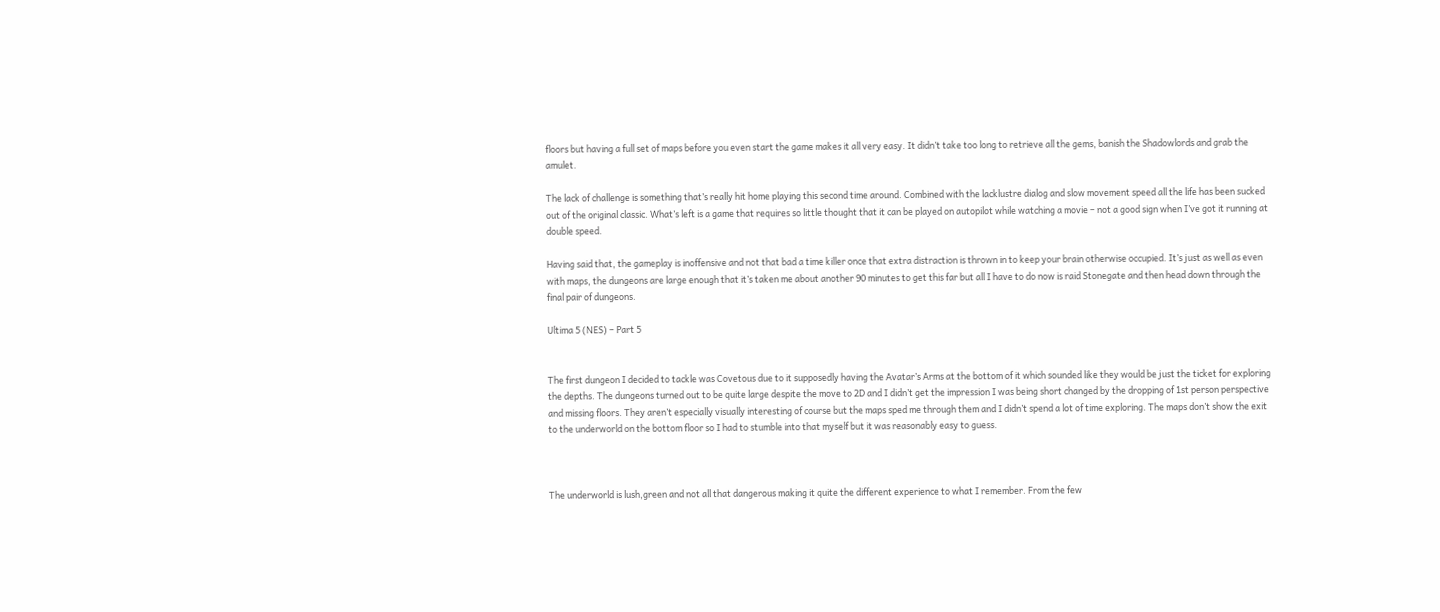floors but having a full set of maps before you even start the game makes it all very easy. It didn’t take too long to retrieve all the gems, banish the Shadowlords and grab the amulet.

The lack of challenge is something that’s really hit home playing this second time around. Combined with the lacklustre dialog and slow movement speed all the life has been sucked out of the original classic. What’s left is a game that requires so little thought that it can be played on autopilot while watching a movie – not a good sign when I’ve got it running at double speed.

Having said that, the gameplay is inoffensive and not that bad a time killer once that extra distraction is thrown in to keep your brain otherwise occupied. It’s just as well as even with maps, the dungeons are large enough that it’s taken me about another 90 minutes to get this far but all I have to do now is raid Stonegate and then head down through the final pair of dungeons.

Ultima 5 (NES) – Part 5


The first dungeon I decided to tackle was Covetous due to it supposedly having the Avatar’s Arms at the bottom of it which sounded like they would be just the ticket for exploring the depths. The dungeons turned out to be quite large despite the move to 2D and I didn’t get the impression I was being short changed by the dropping of 1st person perspective and missing floors. They aren’t especially visually interesting of course but the maps sped me through them and I didn’t spend a lot of time exploring. The maps don’t show the exit to the underworld on the bottom floor so I had to stumble into that myself but it was reasonably easy to guess.



The underworld is lush,green and not all that dangerous making it quite the different experience to what I remember. From the few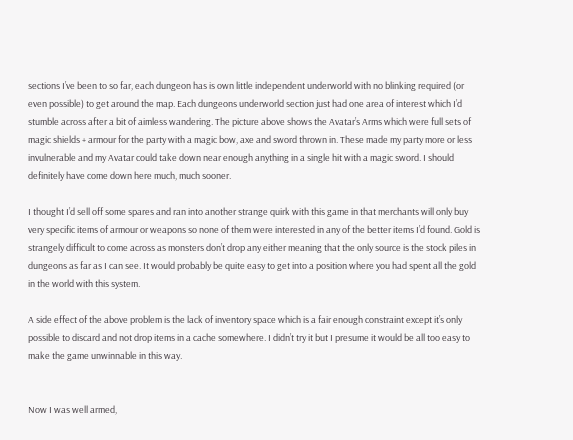sections I’ve been to so far, each dungeon has is own little independent underworld with no blinking required (or even possible) to get around the map. Each dungeons underworld section just had one area of interest which I’d stumble across after a bit of aimless wandering. The picture above shows the Avatar’s Arms which were full sets of magic shields + armour for the party with a magic bow, axe and sword thrown in. These made my party more or less invulnerable and my Avatar could take down near enough anything in a single hit with a magic sword. I should definitely have come down here much, much sooner.

I thought I’d sell off some spares and ran into another strange quirk with this game in that merchants will only buy very specific items of armour or weapons so none of them were interested in any of the better items I’d found. Gold is strangely difficult to come across as monsters don’t drop any either meaning that the only source is the stock piles in dungeons as far as I can see. It would probably be quite easy to get into a position where you had spent all the gold in the world with this system.

A side effect of the above problem is the lack of inventory space which is a fair enough constraint except it’s only possible to discard and not drop items in a cache somewhere. I didn’t try it but I presume it would be all too easy to make the game unwinnable in this way.


Now I was well armed,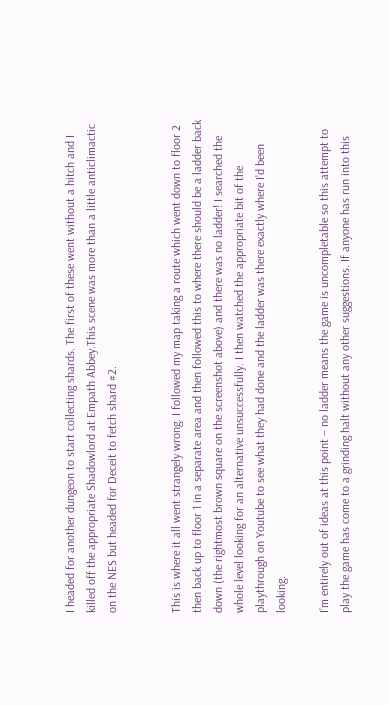I headed for another dungeon to start collecting shards. The first of these went without a hitch and I killed off the appropriate Shadowlord at Empath Abbey.This scene was more than a little anticlimactic on the NES but headed for Deceit to fetch shard #2.


This is where it all went strangely wrong. I followed my map taking a route which went down to floor 2 then back up to floor 1 in a separate area and then followed this to where there should be a ladder back down (the rightmost brown square on the screenshot above) and there was no ladder! I searched the whole level looking for an alternative unsuccessfully. I then watched the appropriate bit of the playthrough on Youtube to see what they had done and the ladder was there exactly where I’d been looking.

I’m entirely out of ideas at this point – no ladder means the game is uncompletable so this attempt to play the game has come to a grinding halt without any other suggestions. If anyone has run into this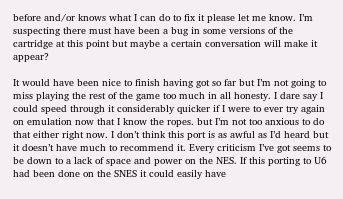before and/or knows what I can do to fix it please let me know. I’m suspecting there must have been a bug in some versions of the cartridge at this point but maybe a certain conversation will make it appear?

It would have been nice to finish having got so far but I’m not going to miss playing the rest of the game too much in all honesty. I dare say I could speed through it considerably quicker if I were to ever try again on emulation now that I know the ropes. but I’m not too anxious to do that either right now. I don’t think this port is as awful as I’d heard but it doesn’t have much to recommend it. Every criticism I’ve got seems to be down to a lack of space and power on the NES. If this porting to U6 had been done on the SNES it could easily have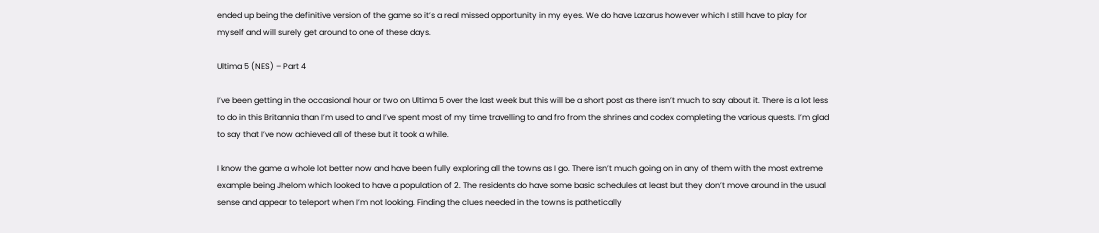ended up being the definitive version of the game so it’s a real missed opportunity in my eyes. We do have Lazarus however which I still have to play for myself and will surely get around to one of these days.

Ultima 5 (NES) – Part 4

I’ve been getting in the occasional hour or two on Ultima 5 over the last week but this will be a short post as there isn’t much to say about it. There is a lot less to do in this Britannia than I’m used to and I’ve spent most of my time travelling to and fro from the shrines and codex completing the various quests. I’m glad to say that I’ve now achieved all of these but it took a while.

I know the game a whole lot better now and have been fully exploring all the towns as I go. There isn’t much going on in any of them with the most extreme example being Jhelom which looked to have a population of 2. The residents do have some basic schedules at least but they don’t move around in the usual sense and appear to teleport when I’m not looking. Finding the clues needed in the towns is pathetically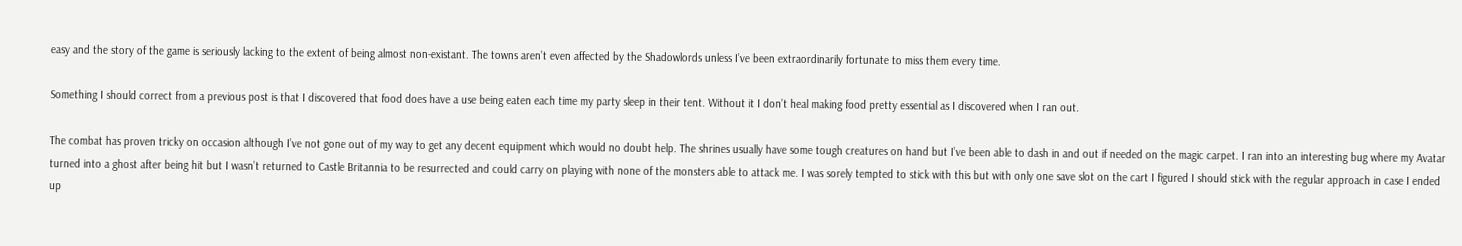easy and the story of the game is seriously lacking to the extent of being almost non-existant. The towns aren’t even affected by the Shadowlords unless I’ve been extraordinarily fortunate to miss them every time.

Something I should correct from a previous post is that I discovered that food does have a use being eaten each time my party sleep in their tent. Without it I don’t heal making food pretty essential as I discovered when I ran out.

The combat has proven tricky on occasion although I’ve not gone out of my way to get any decent equipment which would no doubt help. The shrines usually have some tough creatures on hand but I’ve been able to dash in and out if needed on the magic carpet. I ran into an interesting bug where my Avatar turned into a ghost after being hit but I wasn’t returned to Castle Britannia to be resurrected and could carry on playing with none of the monsters able to attack me. I was sorely tempted to stick with this but with only one save slot on the cart I figured I should stick with the regular approach in case I ended up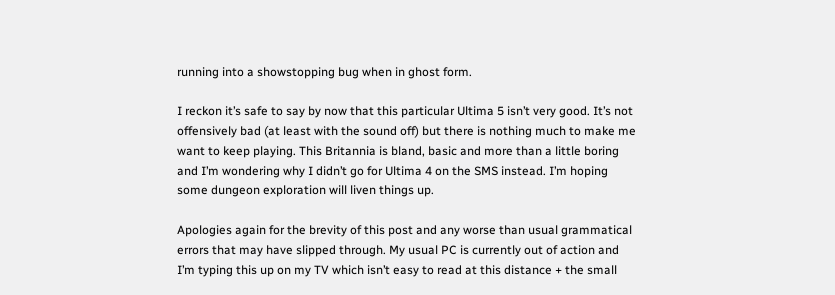running into a showstopping bug when in ghost form.

I reckon it’s safe to say by now that this particular Ultima 5 isn’t very good. It’s not offensively bad (at least with the sound off) but there is nothing much to make me want to keep playing. This Britannia is bland, basic and more than a little boring and I’m wondering why I didn’t go for Ultima 4 on the SMS instead. I’m hoping some dungeon exploration will liven things up.

Apologies again for the brevity of this post and any worse than usual grammatical errors that may have slipped through. My usual PC is currently out of action and I’m typing this up on my TV which isn’t easy to read at this distance + the small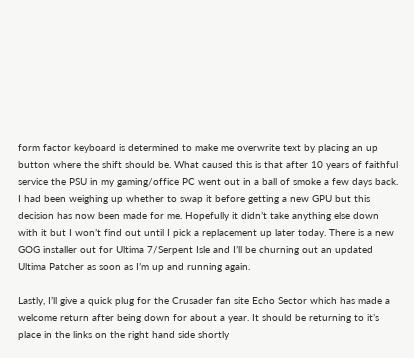form factor keyboard is determined to make me overwrite text by placing an up button where the shift should be. What caused this is that after 10 years of faithful service the PSU in my gaming/office PC went out in a ball of smoke a few days back. I had been weighing up whether to swap it before getting a new GPU but this decision has now been made for me. Hopefully it didn’t take anything else down with it but I won’t find out until I pick a replacement up later today. There is a new GOG installer out for Ultima 7/Serpent Isle and I’ll be churning out an updated Ultima Patcher as soon as I’m up and running again.

Lastly, I’ll give a quick plug for the Crusader fan site Echo Sector which has made a welcome return after being down for about a year. It should be returning to it’s place in the links on the right hand side shortly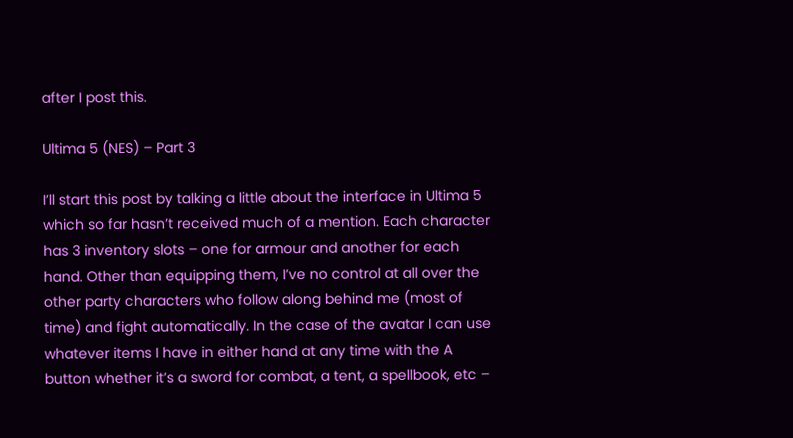after I post this.

Ultima 5 (NES) – Part 3

I’ll start this post by talking a little about the interface in Ultima 5 which so far hasn’t received much of a mention. Each character has 3 inventory slots – one for armour and another for each hand. Other than equipping them, I’ve no control at all over the other party characters who follow along behind me (most of time) and fight automatically. In the case of the avatar I can use whatever items I have in either hand at any time with the A button whether it’s a sword for combat, a tent, a spellbook, etc –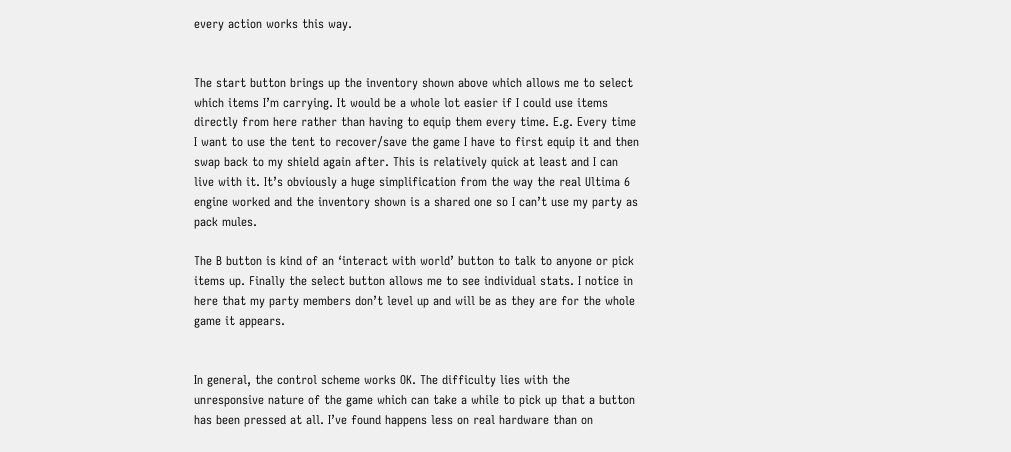every action works this way.


The start button brings up the inventory shown above which allows me to select which items I’m carrying. It would be a whole lot easier if I could use items directly from here rather than having to equip them every time. E.g. Every time I want to use the tent to recover/save the game I have to first equip it and then swap back to my shield again after. This is relatively quick at least and I can live with it. It’s obviously a huge simplification from the way the real Ultima 6 engine worked and the inventory shown is a shared one so I can’t use my party as pack mules.

The B button is kind of an ‘interact with world’ button to talk to anyone or pick items up. Finally the select button allows me to see individual stats. I notice in here that my party members don’t level up and will be as they are for the whole game it appears.


In general, the control scheme works OK. The difficulty lies with the unresponsive nature of the game which can take a while to pick up that a button has been pressed at all. I’ve found happens less on real hardware than on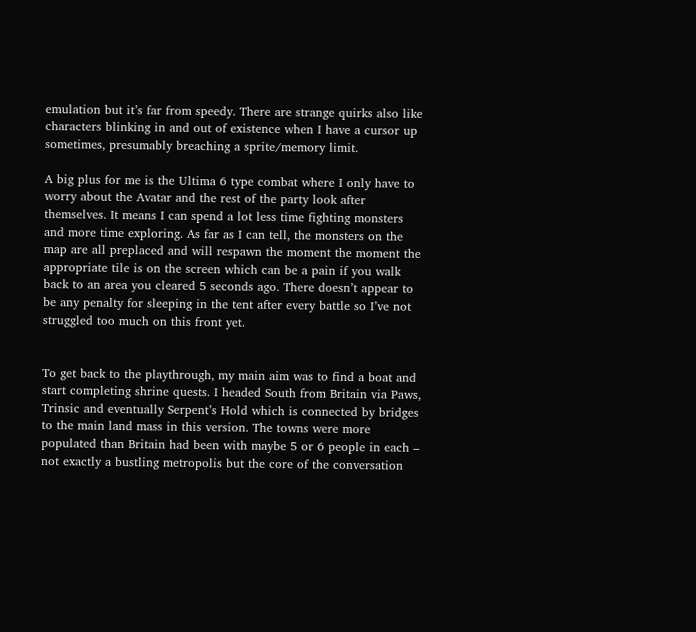emulation but it’s far from speedy. There are strange quirks also like characters blinking in and out of existence when I have a cursor up sometimes, presumably breaching a sprite/memory limit.

A big plus for me is the Ultima 6 type combat where I only have to worry about the Avatar and the rest of the party look after themselves. It means I can spend a lot less time fighting monsters and more time exploring. As far as I can tell, the monsters on the map are all preplaced and will respawn the moment the moment the appropriate tile is on the screen which can be a pain if you walk back to an area you cleared 5 seconds ago. There doesn’t appear to be any penalty for sleeping in the tent after every battle so I’ve not struggled too much on this front yet.


To get back to the playthrough, my main aim was to find a boat and start completing shrine quests. I headed South from Britain via Paws, Trinsic and eventually Serpent’s Hold which is connected by bridges to the main land mass in this version. The towns were more populated than Britain had been with maybe 5 or 6 people in each – not exactly a bustling metropolis but the core of the conversation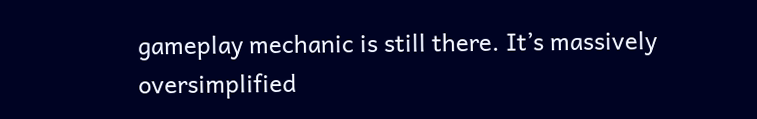gameplay mechanic is still there. It’s massively oversimplified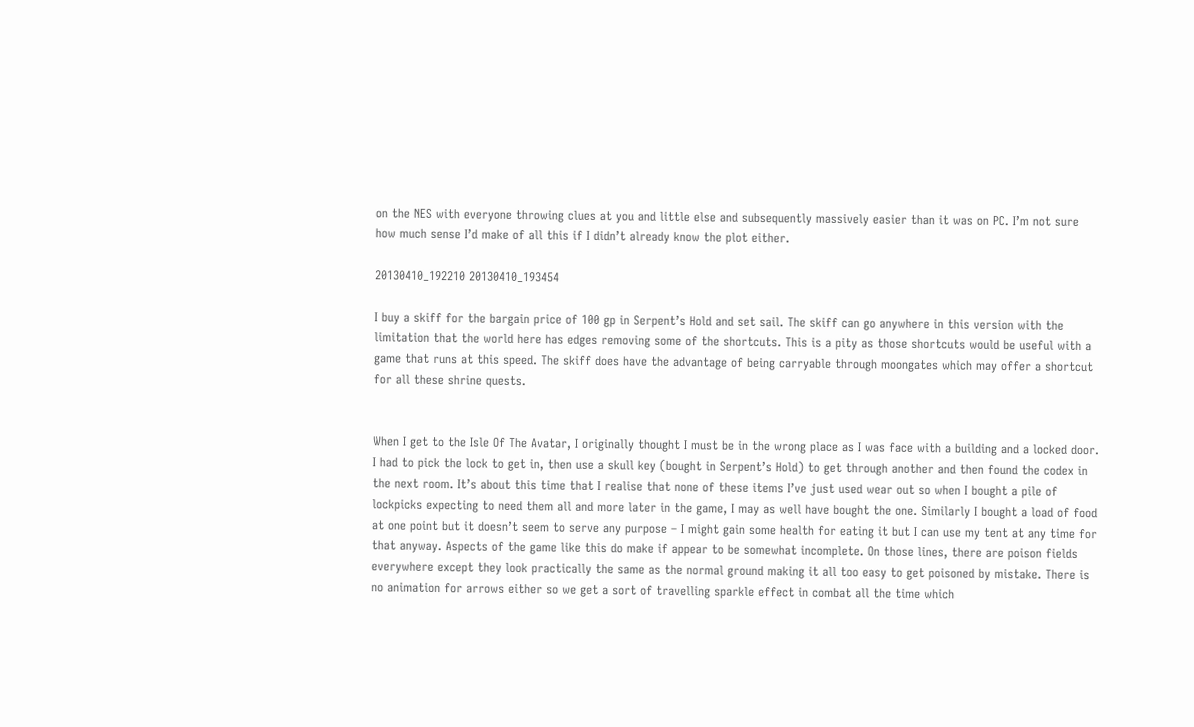on the NES with everyone throwing clues at you and little else and subsequently massively easier than it was on PC. I’m not sure how much sense I’d make of all this if I didn’t already know the plot either.

20130410_192210 20130410_193454

I buy a skiff for the bargain price of 100 gp in Serpent’s Hold and set sail. The skiff can go anywhere in this version with the limitation that the world here has edges removing some of the shortcuts. This is a pity as those shortcuts would be useful with a game that runs at this speed. The skiff does have the advantage of being carryable through moongates which may offer a shortcut for all these shrine quests.


When I get to the Isle Of The Avatar, I originally thought I must be in the wrong place as I was face with a building and a locked door. I had to pick the lock to get in, then use a skull key (bought in Serpent’s Hold) to get through another and then found the codex in the next room. It’s about this time that I realise that none of these items I’ve just used wear out so when I bought a pile of lockpicks expecting to need them all and more later in the game, I may as well have bought the one. Similarly I bought a load of food at one point but it doesn’t seem to serve any purpose – I might gain some health for eating it but I can use my tent at any time for that anyway. Aspects of the game like this do make if appear to be somewhat incomplete. On those lines, there are poison fields everywhere except they look practically the same as the normal ground making it all too easy to get poisoned by mistake. There is no animation for arrows either so we get a sort of travelling sparkle effect in combat all the time which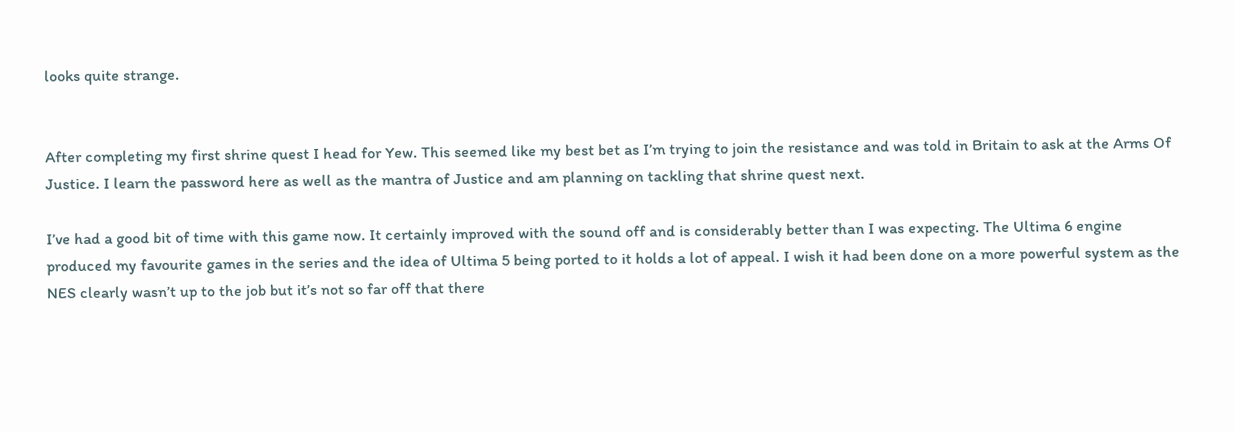looks quite strange.


After completing my first shrine quest I head for Yew. This seemed like my best bet as I’m trying to join the resistance and was told in Britain to ask at the Arms Of Justice. I learn the password here as well as the mantra of Justice and am planning on tackling that shrine quest next.

I’ve had a good bit of time with this game now. It certainly improved with the sound off and is considerably better than I was expecting. The Ultima 6 engine produced my favourite games in the series and the idea of Ultima 5 being ported to it holds a lot of appeal. I wish it had been done on a more powerful system as the NES clearly wasn’t up to the job but it’s not so far off that there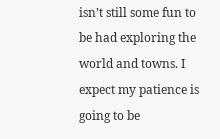isn’t still some fun to be had exploring the world and towns. I expect my patience is going to be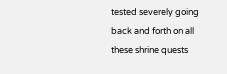tested severely going back and forth on all these shrine quests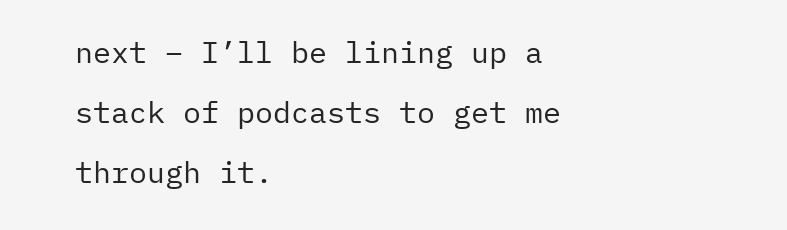next – I’ll be lining up a stack of podcasts to get me through it.